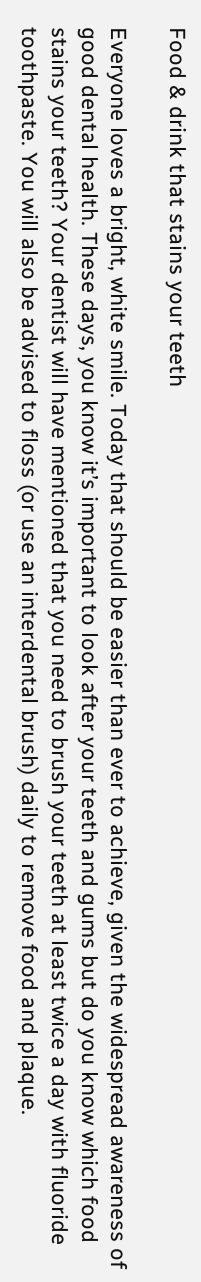Food & drink that stains your teeth

Everyone loves a bright, white smile. Today that should be easier than ever to achieve, given the widespread awareness of good dental health. These days, you know it’s important to look after your teeth and gums but do you know which food stains your teeth? Your dentist will have mentioned that you need to brush your teeth at least twice a day with fluoride toothpaste. You will also be advised to floss (or use an interdental brush) daily to remove food and plaque.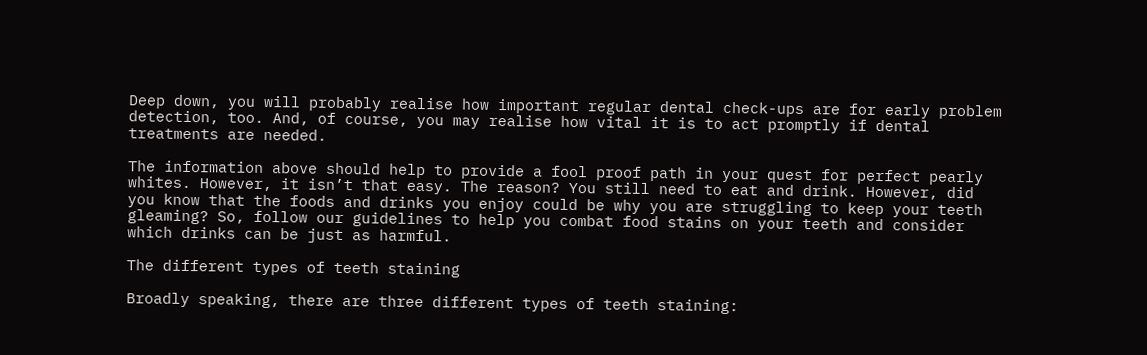Deep down, you will probably realise how important regular dental check-ups are for early problem detection, too. And, of course, you may realise how vital it is to act promptly if dental treatments are needed.

The information above should help to provide a fool proof path in your quest for perfect pearly whites. However, it isn’t that easy. The reason? You still need to eat and drink. However, did you know that the foods and drinks you enjoy could be why you are struggling to keep your teeth gleaming? So, follow our guidelines to help you combat food stains on your teeth and consider which drinks can be just as harmful.

The different types of teeth staining

Broadly speaking, there are three different types of teeth staining: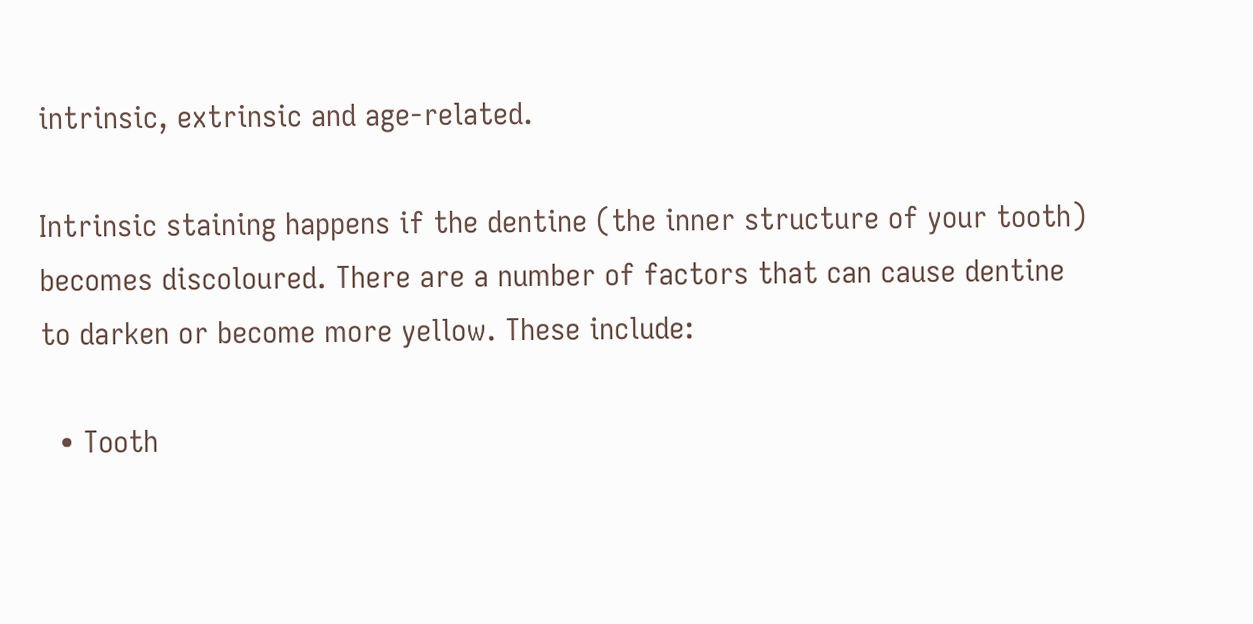intrinsic, extrinsic and age-related.

Intrinsic staining happens if the dentine (the inner structure of your tooth) becomes discoloured. There are a number of factors that can cause dentine to darken or become more yellow. These include:

  • Tooth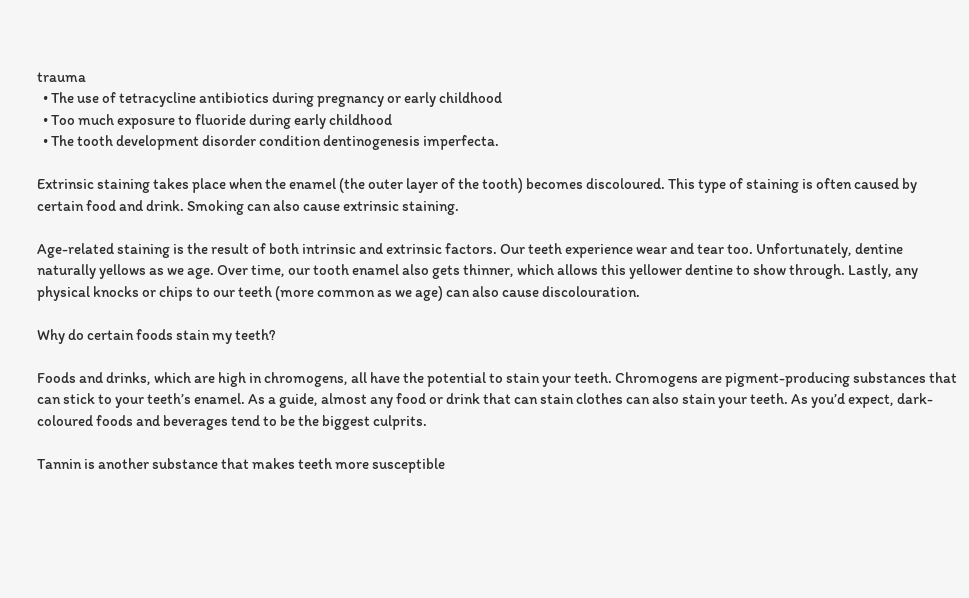trauma
  • The use of tetracycline antibiotics during pregnancy or early childhood
  • Too much exposure to fluoride during early childhood
  • The tooth development disorder condition dentinogenesis imperfecta.

Extrinsic staining takes place when the enamel (the outer layer of the tooth) becomes discoloured. This type of staining is often caused by certain food and drink. Smoking can also cause extrinsic staining.

Age-related staining is the result of both intrinsic and extrinsic factors. Our teeth experience wear and tear too. Unfortunately, dentine naturally yellows as we age. Over time, our tooth enamel also gets thinner, which allows this yellower dentine to show through. Lastly, any physical knocks or chips to our teeth (more common as we age) can also cause discolouration.

Why do certain foods stain my teeth?

Foods and drinks, which are high in chromogens, all have the potential to stain your teeth. Chromogens are pigment-producing substances that can stick to your teeth’s enamel. As a guide, almost any food or drink that can stain clothes can also stain your teeth. As you’d expect, dark-coloured foods and beverages tend to be the biggest culprits.

Tannin is another substance that makes teeth more susceptible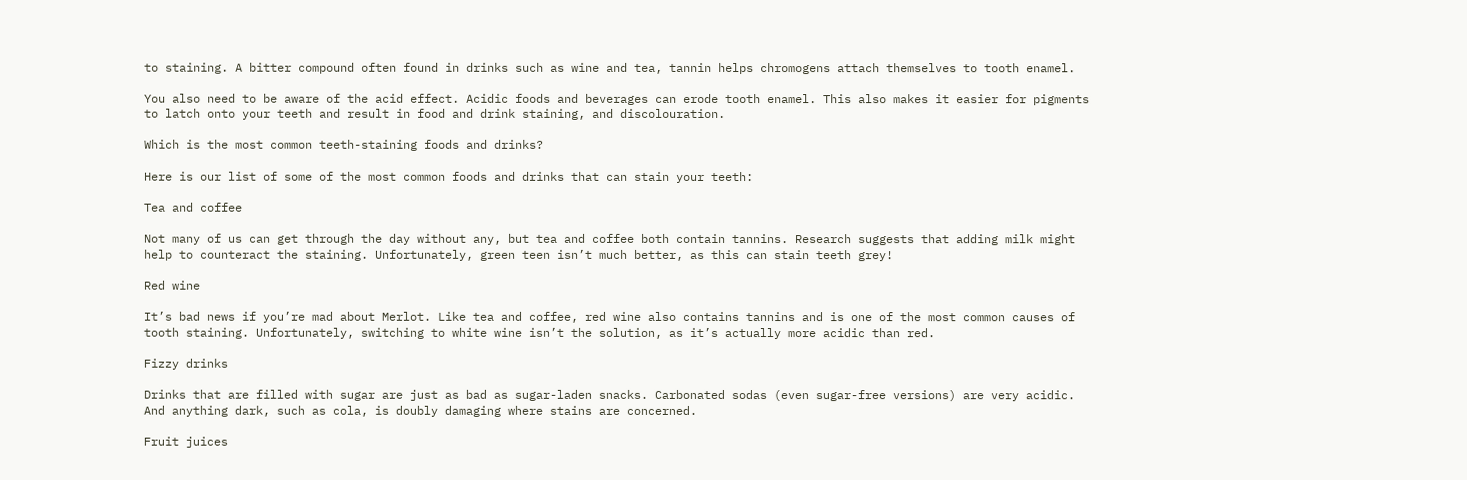to staining. A bitter compound often found in drinks such as wine and tea, tannin helps chromogens attach themselves to tooth enamel.

You also need to be aware of the acid effect. Acidic foods and beverages can erode tooth enamel. This also makes it easier for pigments to latch onto your teeth and result in food and drink staining, and discolouration.

Which is the most common teeth-staining foods and drinks?

Here is our list of some of the most common foods and drinks that can stain your teeth:

Tea and coffee

Not many of us can get through the day without any, but tea and coffee both contain tannins. Research suggests that adding milk might help to counteract the staining. Unfortunately, green teen isn’t much better, as this can stain teeth grey!

Red wine

It’s bad news if you’re mad about Merlot. Like tea and coffee, red wine also contains tannins and is one of the most common causes of tooth staining. Unfortunately, switching to white wine isn’t the solution, as it’s actually more acidic than red.

Fizzy drinks

Drinks that are filled with sugar are just as bad as sugar-laden snacks. Carbonated sodas (even sugar-free versions) are very acidic. And anything dark, such as cola, is doubly damaging where stains are concerned.

Fruit juices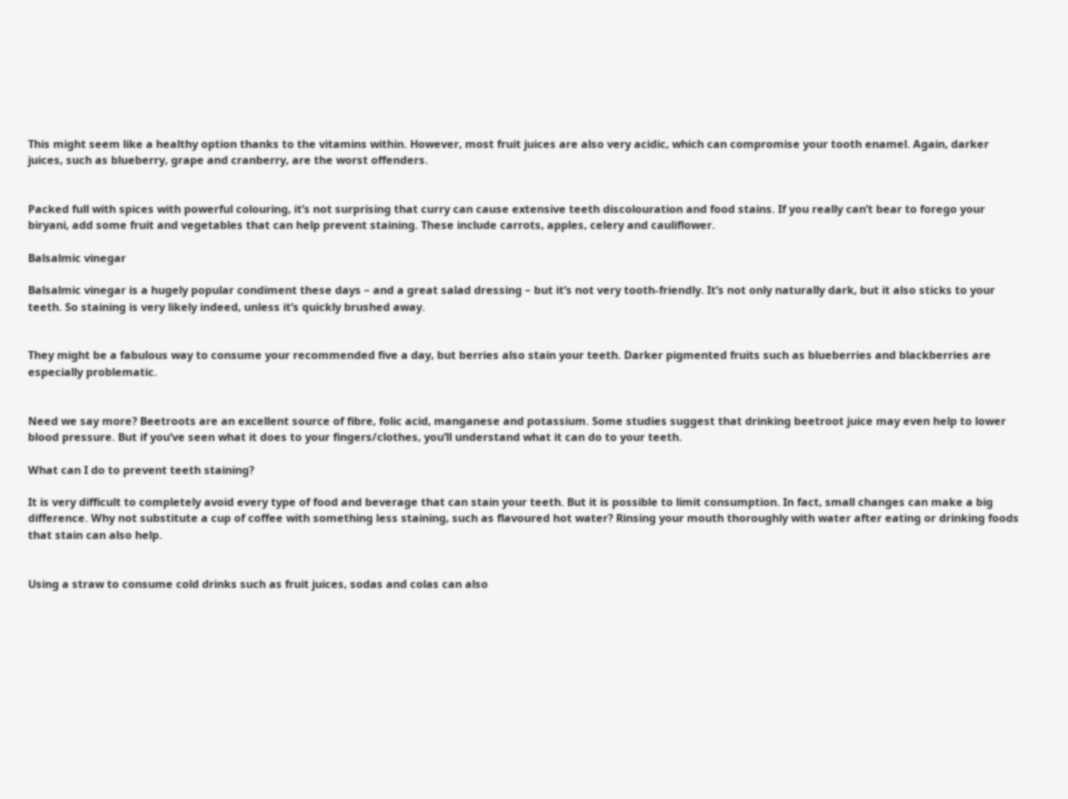This might seem like a healthy option thanks to the vitamins within. However, most fruit juices are also very acidic, which can compromise your tooth enamel. Again, darker juices, such as blueberry, grape and cranberry, are the worst offenders.


Packed full with spices with powerful colouring, it’s not surprising that curry can cause extensive teeth discolouration and food stains. If you really can’t bear to forego your biryani, add some fruit and vegetables that can help prevent staining. These include carrots, apples, celery and cauliflower.

Balsalmic vinegar

Balsalmic vinegar is a hugely popular condiment these days – and a great salad dressing – but it’s not very tooth-friendly. It’s not only naturally dark, but it also sticks to your teeth. So staining is very likely indeed, unless it’s quickly brushed away.


They might be a fabulous way to consume your recommended five a day, but berries also stain your teeth. Darker pigmented fruits such as blueberries and blackberries are especially problematic.


Need we say more? Beetroots are an excellent source of fibre, folic acid, manganese and potassium. Some studies suggest that drinking beetroot juice may even help to lower blood pressure. But if you’ve seen what it does to your fingers/clothes, you’ll understand what it can do to your teeth.

What can I do to prevent teeth staining?

It is very difficult to completely avoid every type of food and beverage that can stain your teeth. But it is possible to limit consumption. In fact, small changes can make a big difference. Why not substitute a cup of coffee with something less staining, such as flavoured hot water? Rinsing your mouth thoroughly with water after eating or drinking foods that stain can also help.


Using a straw to consume cold drinks such as fruit juices, sodas and colas can also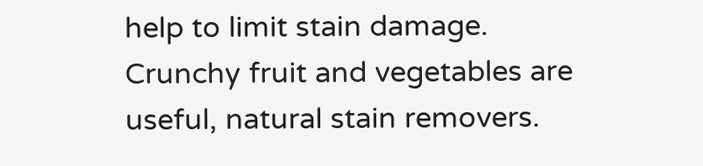help to limit stain damage. Crunchy fruit and vegetables are useful, natural stain removers.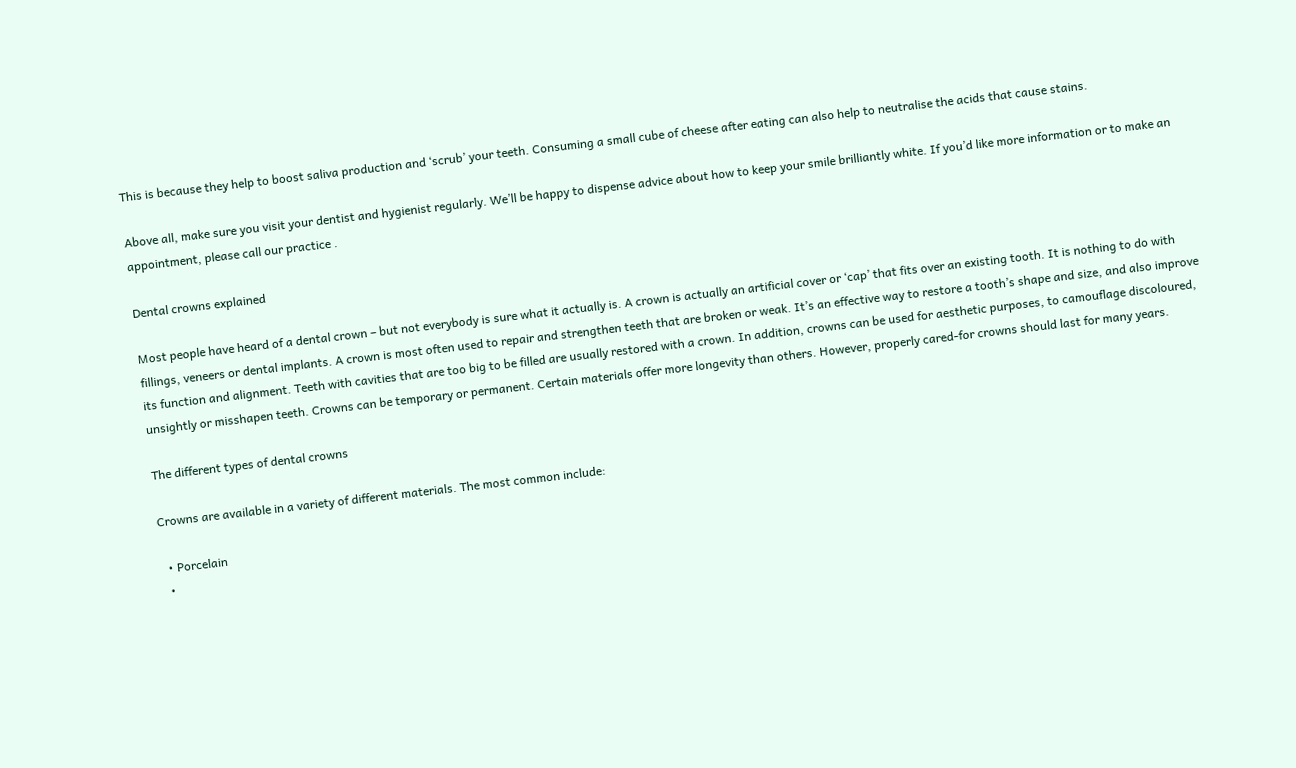This is because they help to boost saliva production and ‘scrub’ your teeth. Consuming a small cube of cheese after eating can also help to neutralise the acids that cause stains.

Above all, make sure you visit your dentist and hygienist regularly. We’ll be happy to dispense advice about how to keep your smile brilliantly white. If you’d like more information or to make an appointment, please call our practice .

Dental crowns explained

Most people have heard of a dental crown – but not everybody is sure what it actually is. A crown is actually an artificial cover or ‘cap’ that fits over an existing tooth. It is nothing to do with fillings, veneers or dental implants. A crown is most often used to repair and strengthen teeth that are broken or weak. It’s an effective way to restore a tooth’s shape and size, and also improve its function and alignment. Teeth with cavities that are too big to be filled are usually restored with a crown. In addition, crowns can be used for aesthetic purposes, to camouflage discoloured, unsightly or misshapen teeth. Crowns can be temporary or permanent. Certain materials offer more longevity than others. However, properly cared-for crowns should last for many years.

The different types of dental crowns

Crowns are available in a variety of different materials. The most common include:

  • Porcelain
  •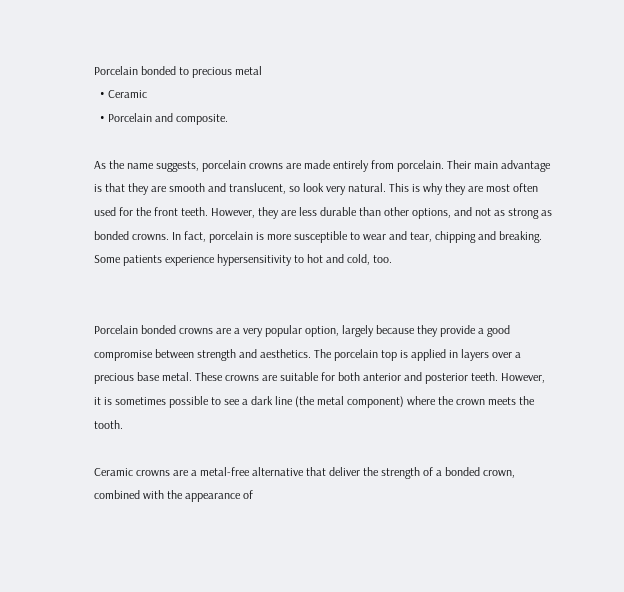Porcelain bonded to precious metal
  • Ceramic
  • Porcelain and composite.

As the name suggests, porcelain crowns are made entirely from porcelain. Their main advantage is that they are smooth and translucent, so look very natural. This is why they are most often used for the front teeth. However, they are less durable than other options, and not as strong as bonded crowns. In fact, porcelain is more susceptible to wear and tear, chipping and breaking. Some patients experience hypersensitivity to hot and cold, too.


Porcelain bonded crowns are a very popular option, largely because they provide a good compromise between strength and aesthetics. The porcelain top is applied in layers over a precious base metal. These crowns are suitable for both anterior and posterior teeth. However, it is sometimes possible to see a dark line (the metal component) where the crown meets the tooth.

Ceramic crowns are a metal-free alternative that deliver the strength of a bonded crown, combined with the appearance of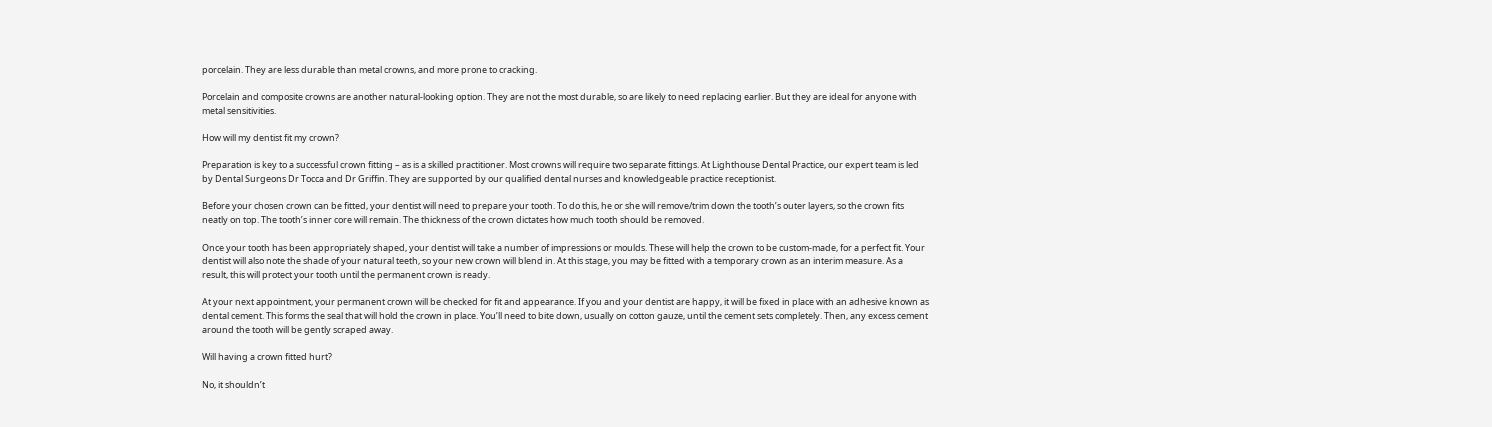porcelain. They are less durable than metal crowns, and more prone to cracking.

Porcelain and composite crowns are another natural-looking option. They are not the most durable, so are likely to need replacing earlier. But they are ideal for anyone with metal sensitivities.

How will my dentist fit my crown?

Preparation is key to a successful crown fitting – as is a skilled practitioner. Most crowns will require two separate fittings. At Lighthouse Dental Practice, our expert team is led by Dental Surgeons Dr Tocca and Dr Griffin. They are supported by our qualified dental nurses and knowledgeable practice receptionist.

Before your chosen crown can be fitted, your dentist will need to prepare your tooth. To do this, he or she will remove/trim down the tooth’s outer layers, so the crown fits neatly on top. The tooth’s inner core will remain. The thickness of the crown dictates how much tooth should be removed.

Once your tooth has been appropriately shaped, your dentist will take a number of impressions or moulds. These will help the crown to be custom-made, for a perfect fit. Your dentist will also note the shade of your natural teeth, so your new crown will blend in. At this stage, you may be fitted with a temporary crown as an interim measure. As a result, this will protect your tooth until the permanent crown is ready.

At your next appointment, your permanent crown will be checked for fit and appearance. If you and your dentist are happy, it will be fixed in place with an adhesive known as dental cement. This forms the seal that will hold the crown in place. You’ll need to bite down, usually on cotton gauze, until the cement sets completely. Then, any excess cement around the tooth will be gently scraped away.

Will having a crown fitted hurt?

No, it shouldn’t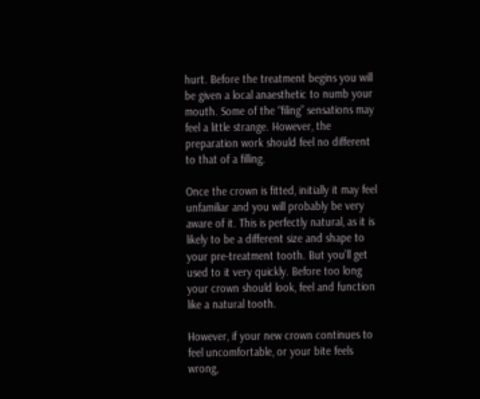hurt. Before the treatment begins you will be given a local anaesthetic to numb your mouth. Some of the “filing” sensations may feel a little strange. However, the preparation work should feel no different to that of a filling.

Once the crown is fitted, initially it may feel unfamiliar and you will probably be very aware of it. This is perfectly natural, as it is likely to be a different size and shape to your pre-treatment tooth. But you’ll get used to it very quickly. Before too long your crown should look, feel and function like a natural tooth.

However, if your new crown continues to feel uncomfortable, or your bite feels wrong,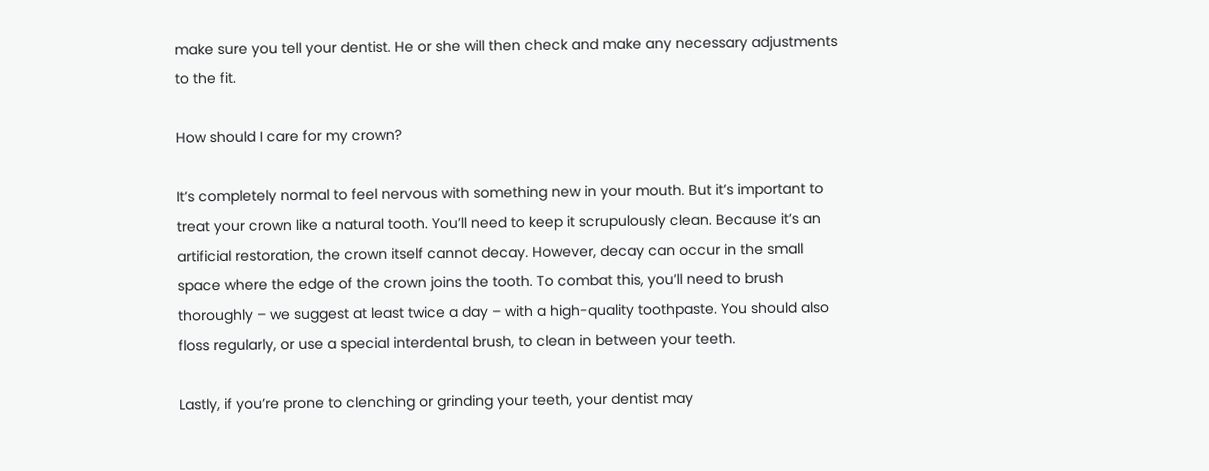make sure you tell your dentist. He or she will then check and make any necessary adjustments to the fit.

How should I care for my crown?

It’s completely normal to feel nervous with something new in your mouth. But it’s important to treat your crown like a natural tooth. You’ll need to keep it scrupulously clean. Because it’s an artificial restoration, the crown itself cannot decay. However, decay can occur in the small space where the edge of the crown joins the tooth. To combat this, you’ll need to brush thoroughly – we suggest at least twice a day – with a high-quality toothpaste. You should also floss regularly, or use a special interdental brush, to clean in between your teeth.

Lastly, if you’re prone to clenching or grinding your teeth, your dentist may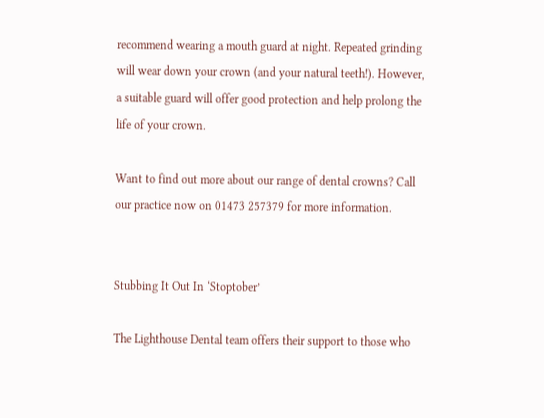recommend wearing a mouth guard at night. Repeated grinding will wear down your crown (and your natural teeth!). However, a suitable guard will offer good protection and help prolong the life of your crown.

Want to find out more about our range of dental crowns? Call our practice now on 01473 257379 for more information.


Stubbing It Out In ‘Stoptober’

The Lighthouse Dental team offers their support to those who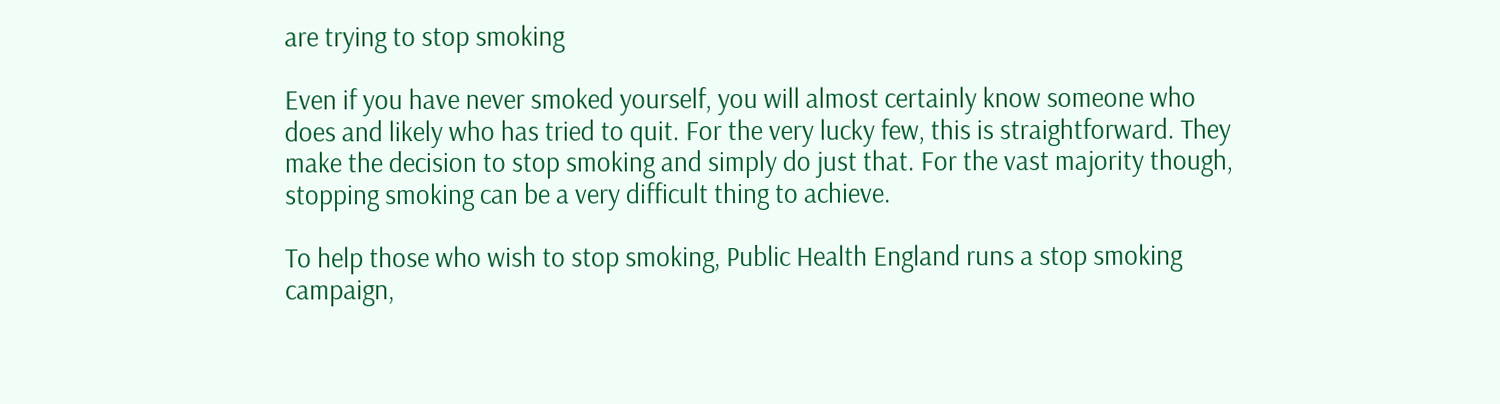are trying to stop smoking

Even if you have never smoked yourself, you will almost certainly know someone who does and likely who has tried to quit. For the very lucky few, this is straightforward. They make the decision to stop smoking and simply do just that. For the vast majority though, stopping smoking can be a very difficult thing to achieve.

To help those who wish to stop smoking, Public Health England runs a stop smoking campaign,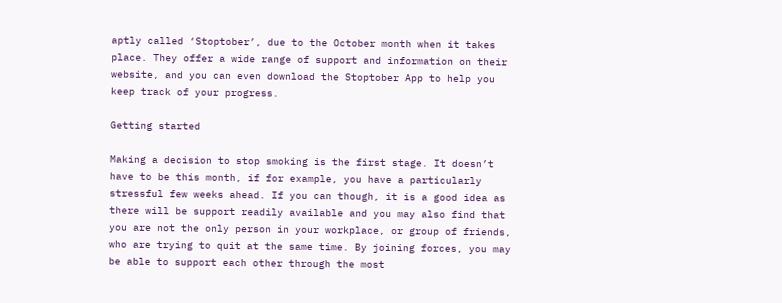aptly called ‘Stoptober’, due to the October month when it takes place. They offer a wide range of support and information on their website, and you can even download the Stoptober App to help you keep track of your progress.

Getting started

Making a decision to stop smoking is the first stage. It doesn’t have to be this month, if for example, you have a particularly stressful few weeks ahead. If you can though, it is a good idea as there will be support readily available and you may also find that you are not the only person in your workplace, or group of friends, who are trying to quit at the same time. By joining forces, you may be able to support each other through the most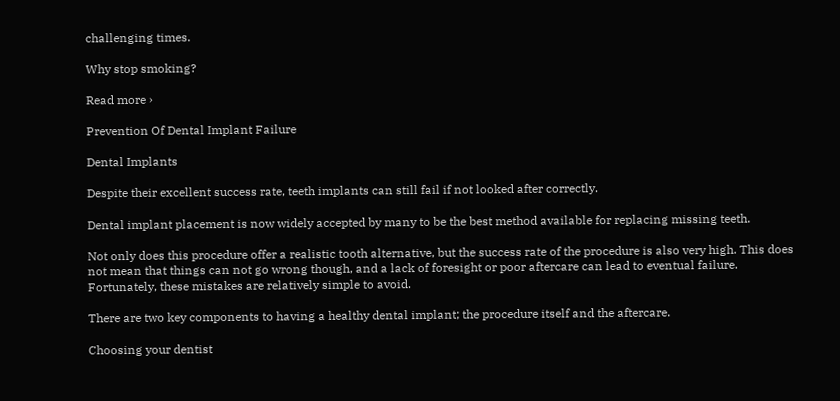challenging times.

Why stop smoking?

Read more ›

Prevention Of Dental Implant Failure

Dental Implants

Despite their excellent success rate, teeth implants can still fail if not looked after correctly.

Dental implant placement is now widely accepted by many to be the best method available for replacing missing teeth.

Not only does this procedure offer a realistic tooth alternative, but the success rate of the procedure is also very high. This does not mean that things can not go wrong though, and a lack of foresight or poor aftercare can lead to eventual failure. Fortunately, these mistakes are relatively simple to avoid.

There are two key components to having a healthy dental implant; the procedure itself and the aftercare.

Choosing your dentist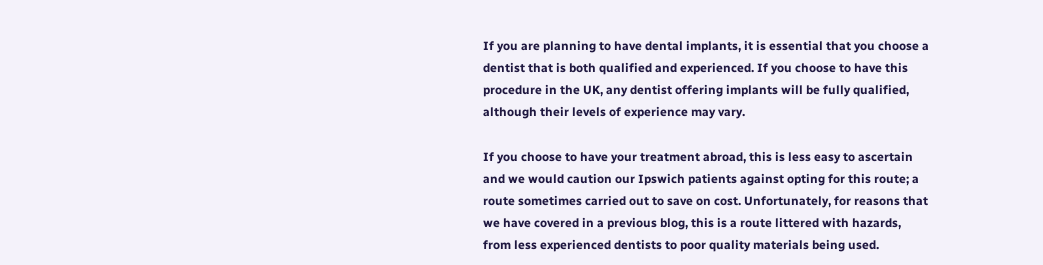If you are planning to have dental implants, it is essential that you choose a dentist that is both qualified and experienced. If you choose to have this procedure in the UK, any dentist offering implants will be fully qualified, although their levels of experience may vary.

If you choose to have your treatment abroad, this is less easy to ascertain and we would caution our Ipswich patients against opting for this route; a route sometimes carried out to save on cost. Unfortunately, for reasons that we have covered in a previous blog, this is a route littered with hazards, from less experienced dentists to poor quality materials being used.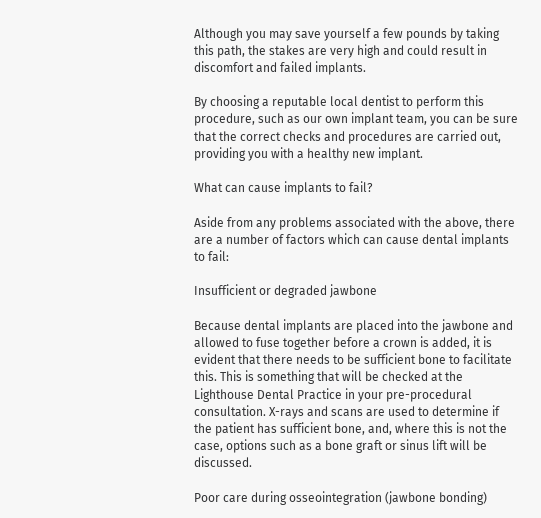Although you may save yourself a few pounds by taking this path, the stakes are very high and could result in discomfort and failed implants.

By choosing a reputable local dentist to perform this procedure, such as our own implant team, you can be sure that the correct checks and procedures are carried out, providing you with a healthy new implant.

What can cause implants to fail?

Aside from any problems associated with the above, there are a number of factors which can cause dental implants to fail:

Insufficient or degraded jawbone

Because dental implants are placed into the jawbone and allowed to fuse together before a crown is added, it is evident that there needs to be sufficient bone to facilitate this. This is something that will be checked at the Lighthouse Dental Practice in your pre-procedural consultation. X-rays and scans are used to determine if the patient has sufficient bone, and, where this is not the case, options such as a bone graft or sinus lift will be discussed.

Poor care during osseointegration (jawbone bonding)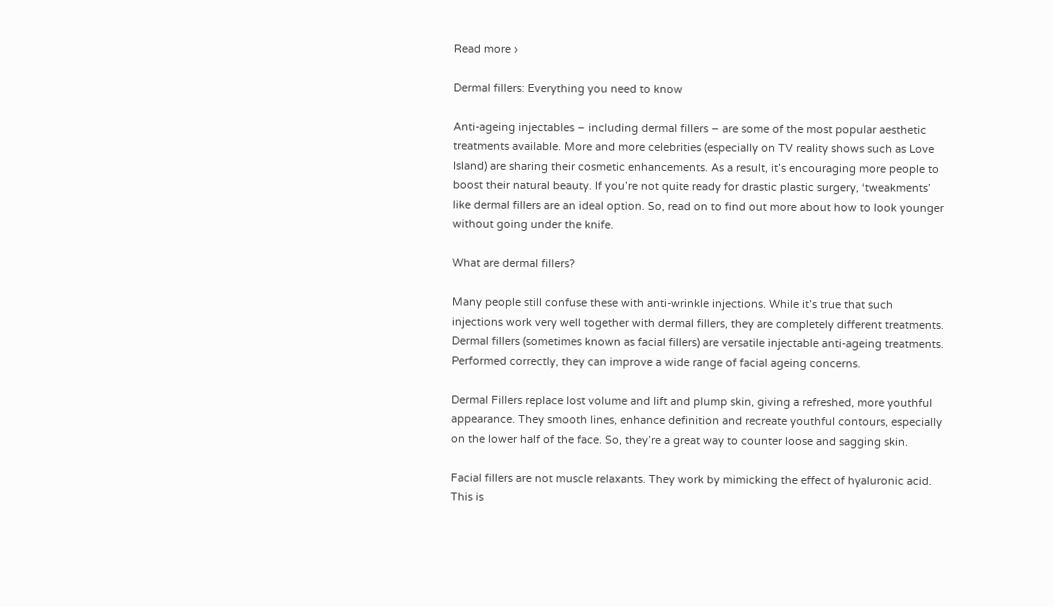Read more ›

Dermal fillers: Everything you need to know

Anti-ageing injectables – including dermal fillers – are some of the most popular aesthetic treatments available. More and more celebrities (especially on TV reality shows such as Love Island) are sharing their cosmetic enhancements. As a result, it’s encouraging more people to boost their natural beauty. If you’re not quite ready for drastic plastic surgery, ‘tweakments’ like dermal fillers are an ideal option. So, read on to find out more about how to look younger without going under the knife.

What are dermal fillers?

Many people still confuse these with anti-wrinkle injections. While it’s true that such injections work very well together with dermal fillers, they are completely different treatments. Dermal fillers (sometimes known as facial fillers) are versatile injectable anti-ageing treatments. Performed correctly, they can improve a wide range of facial ageing concerns.

Dermal Fillers replace lost volume and lift and plump skin, giving a refreshed, more youthful appearance. They smooth lines, enhance definition and recreate youthful contours, especially on the lower half of the face. So, they’re a great way to counter loose and sagging skin.

Facial fillers are not muscle relaxants. They work by mimicking the effect of hyaluronic acid. This is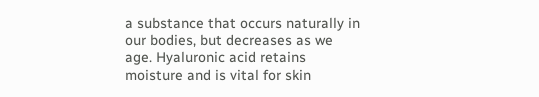a substance that occurs naturally in our bodies, but decreases as we age. Hyaluronic acid retains moisture and is vital for skin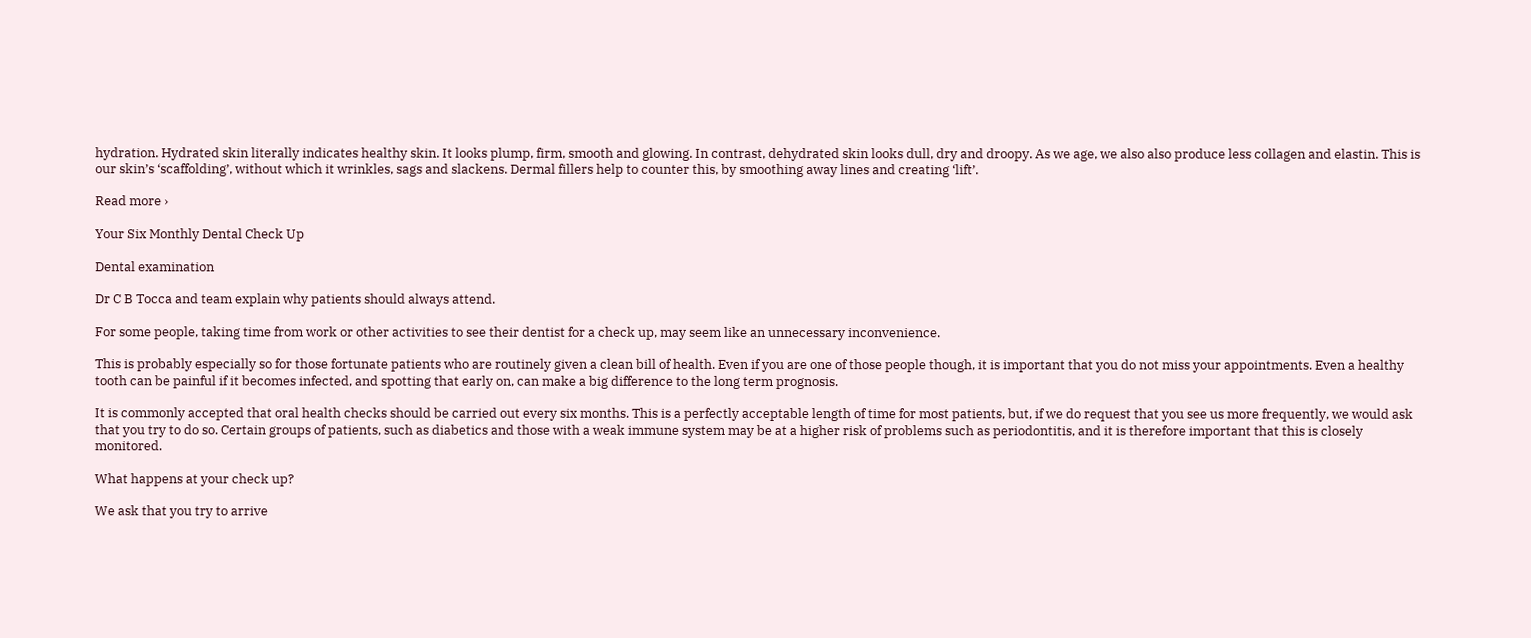hydration. Hydrated skin literally indicates healthy skin. It looks plump, firm, smooth and glowing. In contrast, dehydrated skin looks dull, dry and droopy. As we age, we also also produce less collagen and elastin. This is our skin’s ‘scaffolding’, without which it wrinkles, sags and slackens. Dermal fillers help to counter this, by smoothing away lines and creating ‘lift’.

Read more ›

Your Six Monthly Dental Check Up

Dental examination

Dr C B Tocca and team explain why patients should always attend.

For some people, taking time from work or other activities to see their dentist for a check up, may seem like an unnecessary inconvenience.

This is probably especially so for those fortunate patients who are routinely given a clean bill of health. Even if you are one of those people though, it is important that you do not miss your appointments. Even a healthy tooth can be painful if it becomes infected, and spotting that early on, can make a big difference to the long term prognosis.

It is commonly accepted that oral health checks should be carried out every six months. This is a perfectly acceptable length of time for most patients, but, if we do request that you see us more frequently, we would ask that you try to do so. Certain groups of patients, such as diabetics and those with a weak immune system may be at a higher risk of problems such as periodontitis, and it is therefore important that this is closely monitored.

What happens at your check up?

We ask that you try to arrive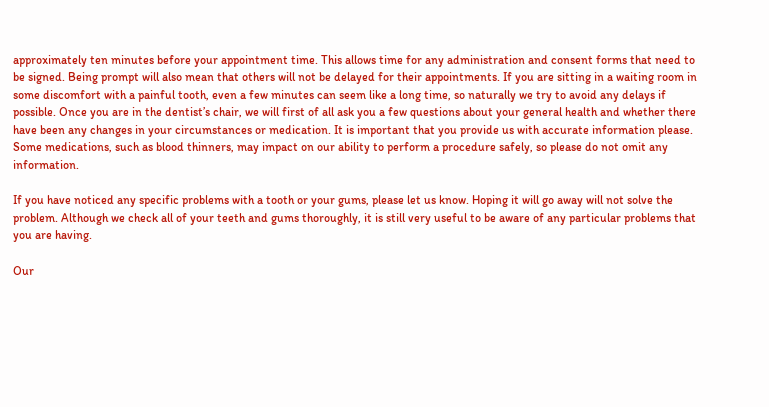approximately ten minutes before your appointment time. This allows time for any administration and consent forms that need to be signed. Being prompt will also mean that others will not be delayed for their appointments. If you are sitting in a waiting room in some discomfort with a painful tooth, even a few minutes can seem like a long time, so naturally we try to avoid any delays if possible. Once you are in the dentist’s chair, we will first of all ask you a few questions about your general health and whether there have been any changes in your circumstances or medication. It is important that you provide us with accurate information please. Some medications, such as blood thinners, may impact on our ability to perform a procedure safely, so please do not omit any information.

If you have noticed any specific problems with a tooth or your gums, please let us know. Hoping it will go away will not solve the problem. Although we check all of your teeth and gums thoroughly, it is still very useful to be aware of any particular problems that you are having.

Our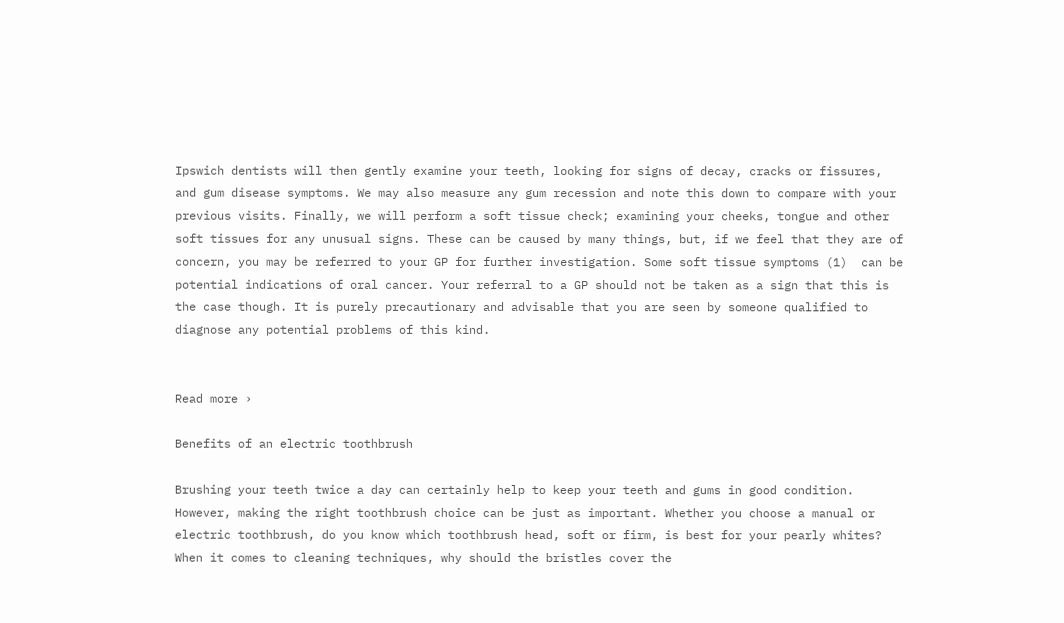Ipswich dentists will then gently examine your teeth, looking for signs of decay, cracks or fissures, and gum disease symptoms. We may also measure any gum recession and note this down to compare with your previous visits. Finally, we will perform a soft tissue check; examining your cheeks, tongue and other soft tissues for any unusual signs. These can be caused by many things, but, if we feel that they are of concern, you may be referred to your GP for further investigation. Some soft tissue symptoms (1)  can be potential indications of oral cancer. Your referral to a GP should not be taken as a sign that this is the case though. It is purely precautionary and advisable that you are seen by someone qualified to diagnose any potential problems of this kind.


Read more ›

Benefits of an electric toothbrush

Brushing your teeth twice a day can certainly help to keep your teeth and gums in good condition. However, making the right toothbrush choice can be just as important. Whether you choose a manual or electric toothbrush, do you know which toothbrush head, soft or firm, is best for your pearly whites? When it comes to cleaning techniques, why should the bristles cover the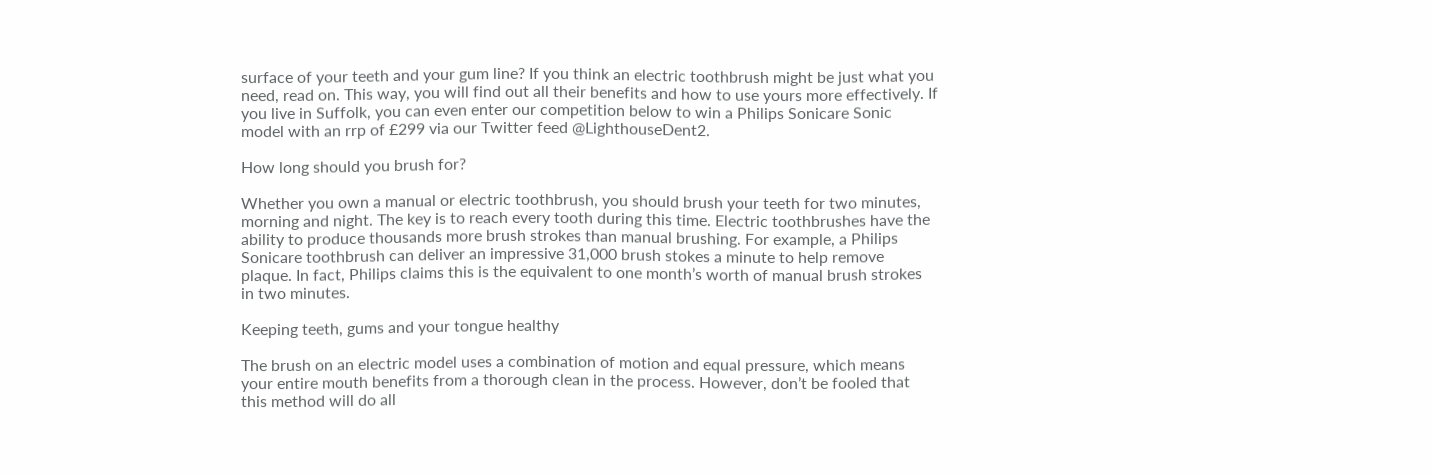surface of your teeth and your gum line? If you think an electric toothbrush might be just what you need, read on. This way, you will find out all their benefits and how to use yours more effectively. If you live in Suffolk, you can even enter our competition below to win a Philips Sonicare Sonic model with an rrp of £299 via our Twitter feed @LighthouseDent2.

How long should you brush for?

Whether you own a manual or electric toothbrush, you should brush your teeth for two minutes, morning and night. The key is to reach every tooth during this time. Electric toothbrushes have the ability to produce thousands more brush strokes than manual brushing. For example, a Philips Sonicare toothbrush can deliver an impressive 31,000 brush stokes a minute to help remove plaque. In fact, Philips claims this is the equivalent to one month’s worth of manual brush strokes in two minutes.

Keeping teeth, gums and your tongue healthy

The brush on an electric model uses a combination of motion and equal pressure, which means your entire mouth benefits from a thorough clean in the process. However, don’t be fooled that this method will do all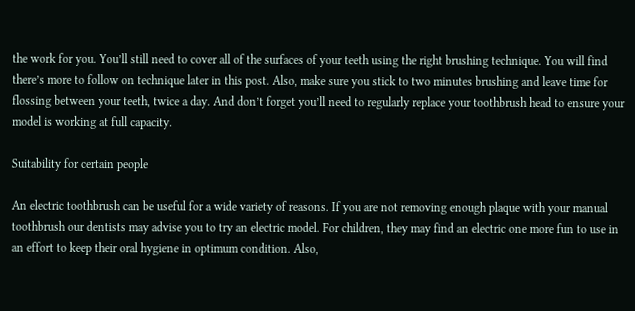the work for you. You’ll still need to cover all of the surfaces of your teeth using the right brushing technique. You will find there’s more to follow on technique later in this post. Also, make sure you stick to two minutes brushing and leave time for flossing between your teeth, twice a day. And don’t forget you’ll need to regularly replace your toothbrush head to ensure your model is working at full capacity.

Suitability for certain people

An electric toothbrush can be useful for a wide variety of reasons. If you are not removing enough plaque with your manual toothbrush our dentists may advise you to try an electric model. For children, they may find an electric one more fun to use in an effort to keep their oral hygiene in optimum condition. Also,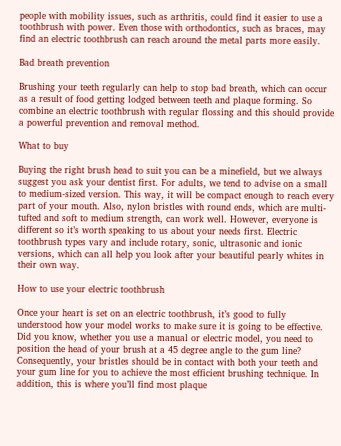people with mobility issues, such as arthritis, could find it easier to use a toothbrush with power. Even those with orthodontics, such as braces, may find an electric toothbrush can reach around the metal parts more easily.

Bad breath prevention

Brushing your teeth regularly can help to stop bad breath, which can occur as a result of food getting lodged between teeth and plaque forming. So combine an electric toothbrush with regular flossing and this should provide a powerful prevention and removal method.

What to buy

Buying the right brush head to suit you can be a minefield, but we always suggest you ask your dentist first. For adults, we tend to advise on a small to medium-sized version. This way, it will be compact enough to reach every part of your mouth. Also, nylon bristles with round ends, which are multi-tufted and soft to medium strength, can work well. However, everyone is different so it’s worth speaking to us about your needs first. Electric toothbrush types vary and include rotary, sonic, ultrasonic and ionic versions, which can all help you look after your beautiful pearly whites in their own way.

How to use your electric toothbrush

Once your heart is set on an electric toothbrush, it’s good to fully understood how your model works to make sure it is going to be effective. Did you know, whether you use a manual or electric model, you need to position the head of your brush at a 45 degree angle to the gum line? Consequently, your bristles should be in contact with both your teeth and your gum line for you to achieve the most efficient brushing technique. In addition, this is where you’ll find most plaque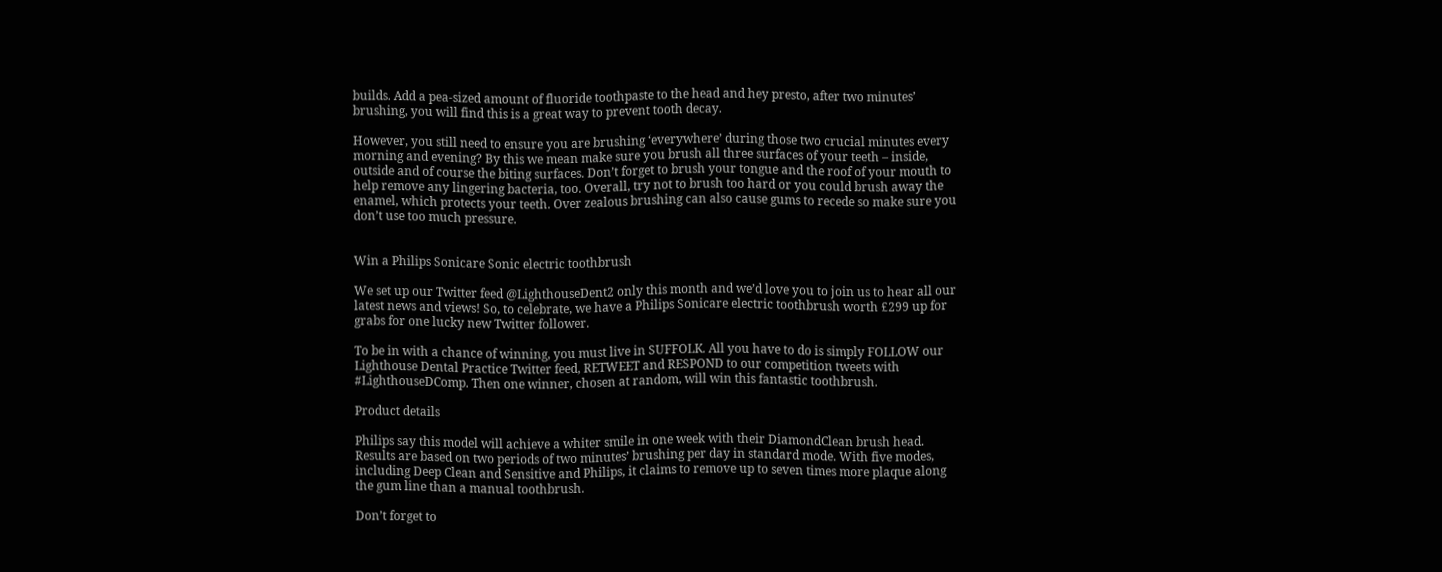builds. Add a pea-sized amount of fluoride toothpaste to the head and hey presto, after two minutes’ brushing, you will find this is a great way to prevent tooth decay.

However, you still need to ensure you are brushing ‘everywhere’ during those two crucial minutes every morning and evening? By this we mean make sure you brush all three surfaces of your teeth – inside, outside and of course the biting surfaces. Don’t forget to brush your tongue and the roof of your mouth to help remove any lingering bacteria, too. Overall, try not to brush too hard or you could brush away the enamel, which protects your teeth. Over zealous brushing can also cause gums to recede so make sure you don’t use too much pressure.


Win a Philips Sonicare Sonic electric toothbrush

We set up our Twitter feed @LighthouseDent2 only this month and we’d love you to join us to hear all our latest news and views! So, to celebrate, we have a Philips Sonicare electric toothbrush worth £299 up for grabs for one lucky new Twitter follower.

To be in with a chance of winning, you must live in SUFFOLK. All you have to do is simply FOLLOW our Lighthouse Dental Practice Twitter feed, RETWEET and RESPOND to our competition tweets with #LighthouseDComp. Then one winner, chosen at random, will win this fantastic toothbrush.

Product details

Philips say this model will achieve a whiter smile in one week with their DiamondClean brush head. Results are based on two periods of two minutes’ brushing per day in standard mode. With five modes, including Deep Clean and Sensitive and Philips, it claims to remove up to seven times more plaque along the gum line than a manual toothbrush.

Don’t forget to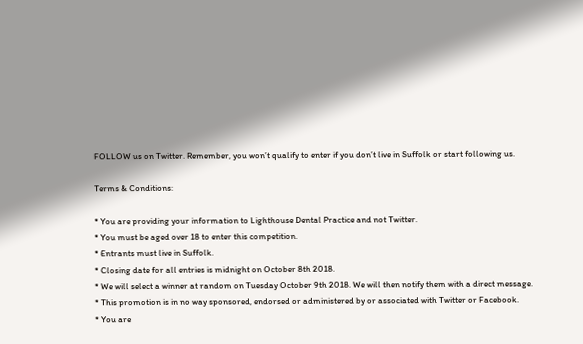FOLLOW us on Twitter. Remember, you won’t qualify to enter if you don’t live in Suffolk or start following us.

Terms & Conditions:

* You are providing your information to Lighthouse Dental Practice and not Twitter.
* You must be aged over 18 to enter this competition.
* Entrants must live in Suffolk.
* Closing date for all entries is midnight on October 8th 2018.
* We will select a winner at random on Tuesday October 9th 2018. We will then notify them with a direct message.
* This promotion is in no way sponsored, endorsed or administered by or associated with Twitter or Facebook.
* You are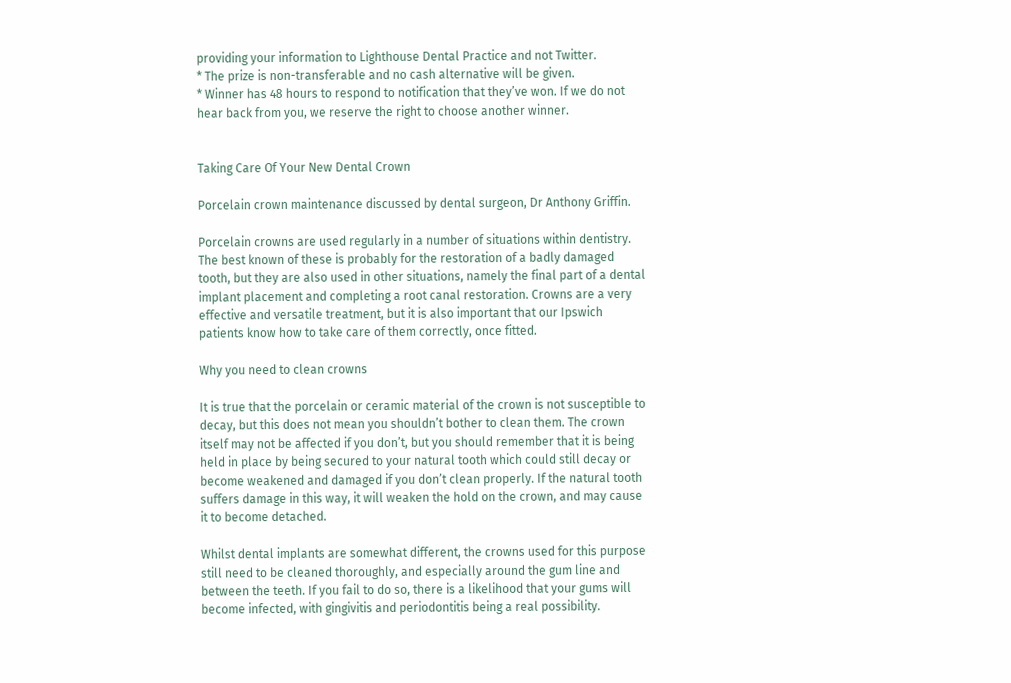providing your information to Lighthouse Dental Practice and not Twitter.
* The prize is non-transferable and no cash alternative will be given.
* Winner has 48 hours to respond to notification that they’ve won. If we do not hear back from you, we reserve the right to choose another winner.


Taking Care Of Your New Dental Crown

Porcelain crown maintenance discussed by dental surgeon, Dr Anthony Griffin.

Porcelain crowns are used regularly in a number of situations within dentistry. The best known of these is probably for the restoration of a badly damaged tooth, but they are also used in other situations, namely the final part of a dental implant placement and completing a root canal restoration. Crowns are a very effective and versatile treatment, but it is also important that our Ipswich patients know how to take care of them correctly, once fitted.

Why you need to clean crowns

It is true that the porcelain or ceramic material of the crown is not susceptible to decay, but this does not mean you shouldn’t bother to clean them. The crown itself may not be affected if you don’t, but you should remember that it is being held in place by being secured to your natural tooth which could still decay or become weakened and damaged if you don’t clean properly. If the natural tooth suffers damage in this way, it will weaken the hold on the crown, and may cause it to become detached.

Whilst dental implants are somewhat different, the crowns used for this purpose still need to be cleaned thoroughly, and especially around the gum line and between the teeth. If you fail to do so, there is a likelihood that your gums will become infected, with gingivitis and periodontitis being a real possibility.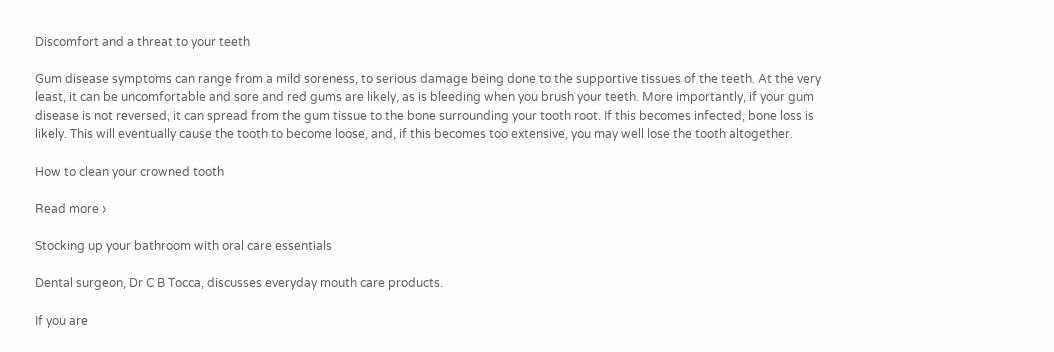Discomfort and a threat to your teeth

Gum disease symptoms can range from a mild soreness, to serious damage being done to the supportive tissues of the teeth. At the very least, it can be uncomfortable and sore and red gums are likely, as is bleeding when you brush your teeth. More importantly, if your gum disease is not reversed, it can spread from the gum tissue to the bone surrounding your tooth root. If this becomes infected, bone loss is likely. This will eventually cause the tooth to become loose, and, if this becomes too extensive, you may well lose the tooth altogether.

How to clean your crowned tooth

Read more ›

Stocking up your bathroom with oral care essentials

Dental surgeon, Dr C B Tocca, discusses everyday mouth care products.

If you are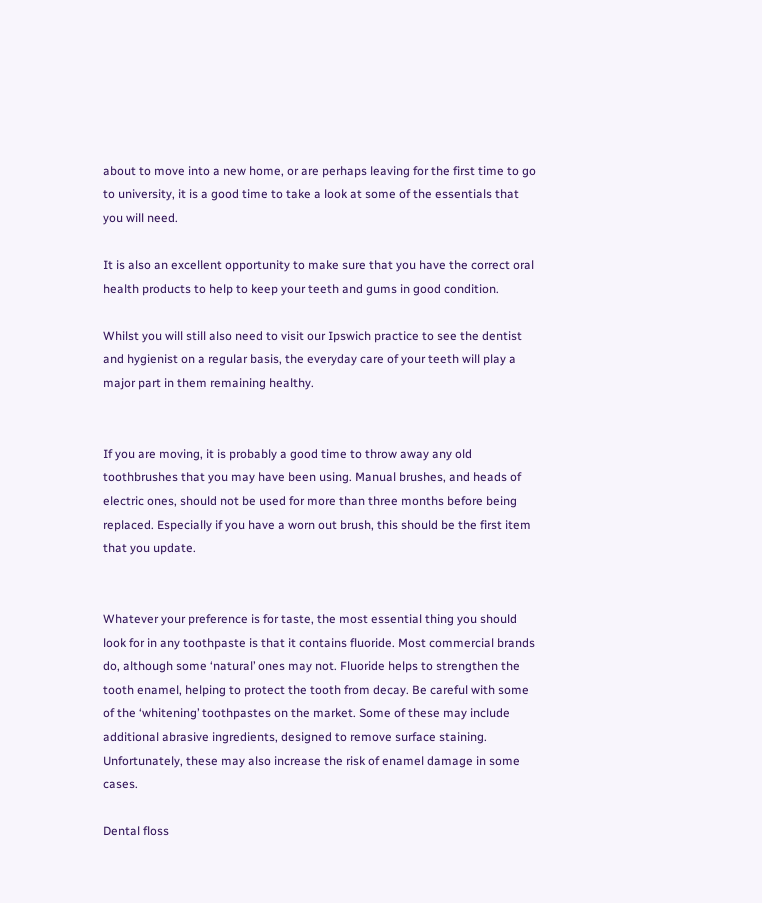about to move into a new home, or are perhaps leaving for the first time to go to university, it is a good time to take a look at some of the essentials that you will need.

It is also an excellent opportunity to make sure that you have the correct oral health products to help to keep your teeth and gums in good condition.

Whilst you will still also need to visit our Ipswich practice to see the dentist and hygienist on a regular basis, the everyday care of your teeth will play a major part in them remaining healthy.


If you are moving, it is probably a good time to throw away any old toothbrushes that you may have been using. Manual brushes, and heads of electric ones, should not be used for more than three months before being replaced. Especially if you have a worn out brush, this should be the first item that you update.


Whatever your preference is for taste, the most essential thing you should look for in any toothpaste is that it contains fluoride. Most commercial brands do, although some ‘natural’ ones may not. Fluoride helps to strengthen the tooth enamel, helping to protect the tooth from decay. Be careful with some of the ‘whitening’ toothpastes on the market. Some of these may include additional abrasive ingredients, designed to remove surface staining. Unfortunately, these may also increase the risk of enamel damage in some cases.

Dental floss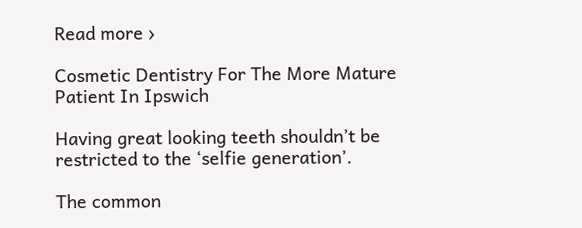Read more ›

Cosmetic Dentistry For The More Mature Patient In Ipswich

Having great looking teeth shouldn’t be restricted to the ‘selfie generation’.

The common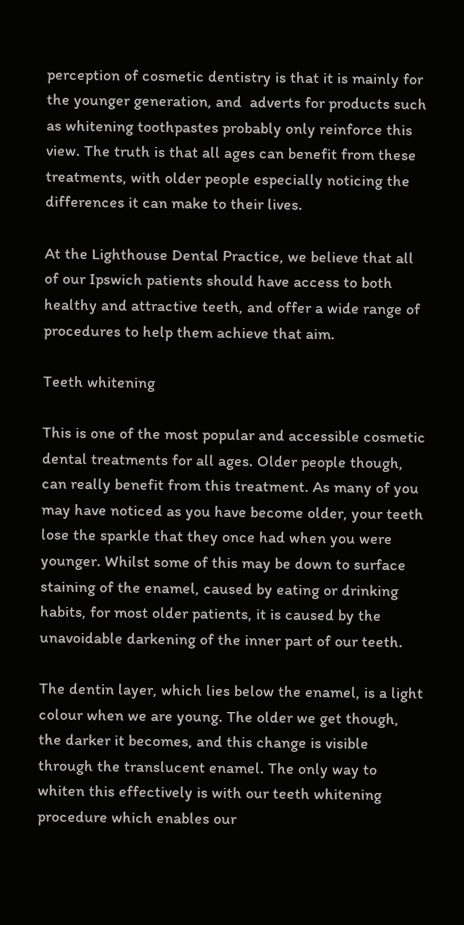perception of cosmetic dentistry is that it is mainly for the younger generation, and  adverts for products such as whitening toothpastes probably only reinforce this view. The truth is that all ages can benefit from these treatments, with older people especially noticing the differences it can make to their lives.

At the Lighthouse Dental Practice, we believe that all of our Ipswich patients should have access to both healthy and attractive teeth, and offer a wide range of procedures to help them achieve that aim.

Teeth whitening

This is one of the most popular and accessible cosmetic dental treatments for all ages. Older people though, can really benefit from this treatment. As many of you may have noticed as you have become older, your teeth lose the sparkle that they once had when you were younger. Whilst some of this may be down to surface staining of the enamel, caused by eating or drinking habits, for most older patients, it is caused by the unavoidable darkening of the inner part of our teeth.

The dentin layer, which lies below the enamel, is a light colour when we are young. The older we get though, the darker it becomes, and this change is visible through the translucent enamel. The only way to whiten this effectively is with our teeth whitening procedure which enables our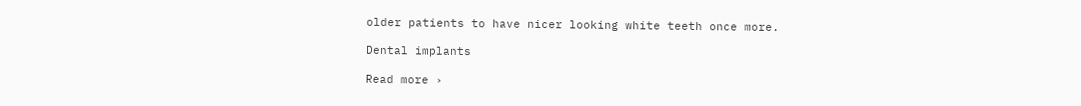older patients to have nicer looking white teeth once more.

Dental implants

Read more ›